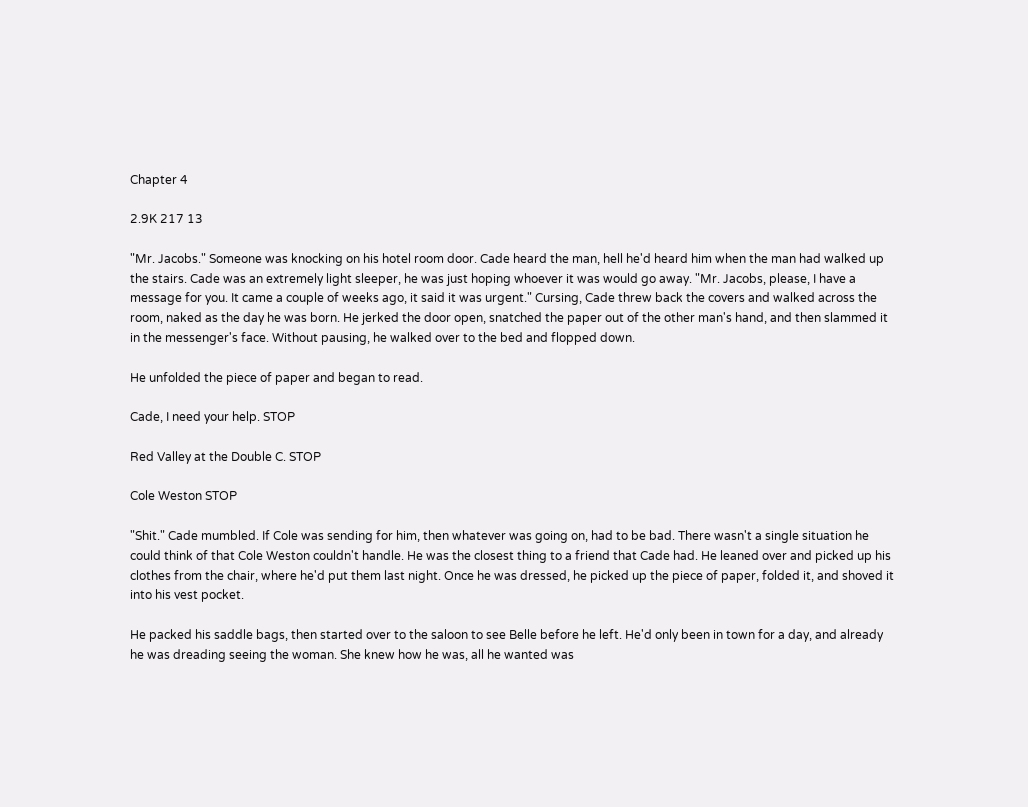Chapter 4

2.9K 217 13

"Mr. Jacobs." Someone was knocking on his hotel room door. Cade heard the man, hell he'd heard him when the man had walked up the stairs. Cade was an extremely light sleeper, he was just hoping whoever it was would go away. "Mr. Jacobs, please, I have a message for you. It came a couple of weeks ago, it said it was urgent." Cursing, Cade threw back the covers and walked across the room, naked as the day he was born. He jerked the door open, snatched the paper out of the other man's hand, and then slammed it in the messenger's face. Without pausing, he walked over to the bed and flopped down.

He unfolded the piece of paper and began to read.

Cade, I need your help. STOP

Red Valley at the Double C. STOP

Cole Weston STOP

"Shit." Cade mumbled. If Cole was sending for him, then whatever was going on, had to be bad. There wasn't a single situation he could think of that Cole Weston couldn't handle. He was the closest thing to a friend that Cade had. He leaned over and picked up his clothes from the chair, where he'd put them last night. Once he was dressed, he picked up the piece of paper, folded it, and shoved it into his vest pocket.

He packed his saddle bags, then started over to the saloon to see Belle before he left. He'd only been in town for a day, and already he was dreading seeing the woman. She knew how he was, all he wanted was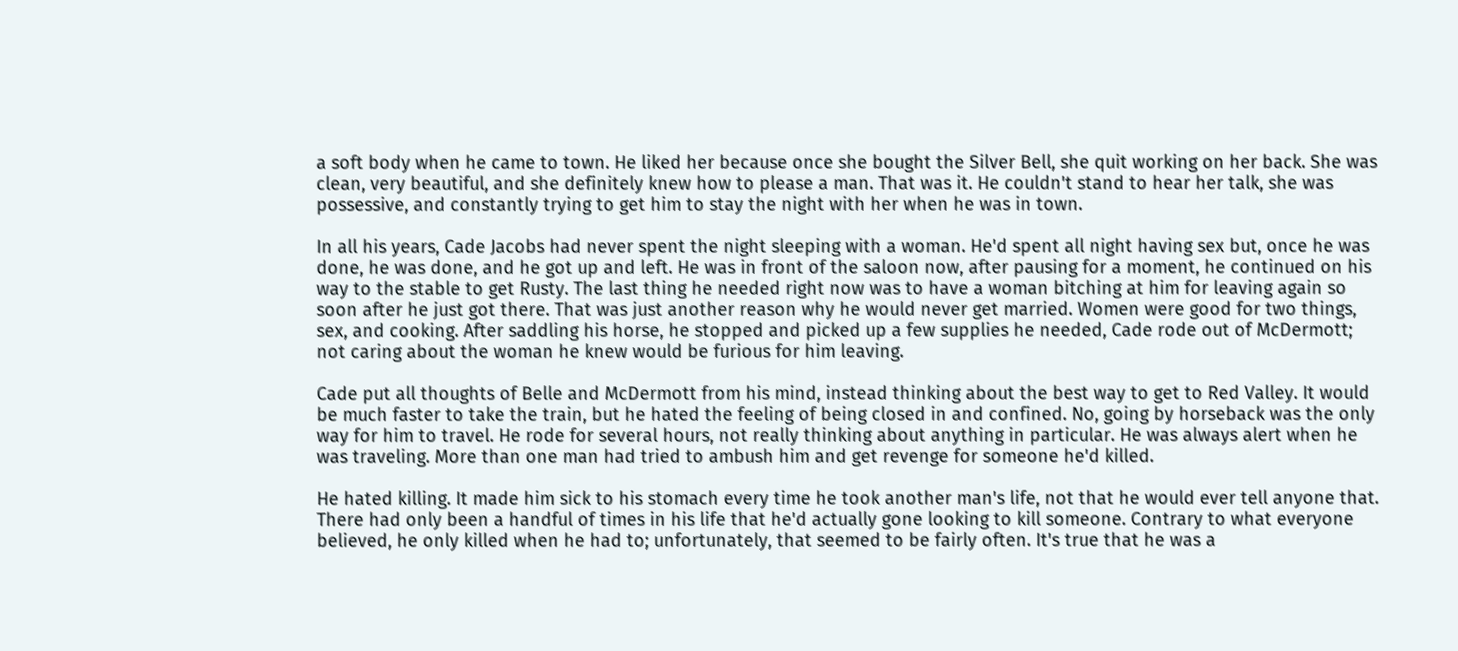a soft body when he came to town. He liked her because once she bought the Silver Bell, she quit working on her back. She was clean, very beautiful, and she definitely knew how to please a man. That was it. He couldn't stand to hear her talk, she was possessive, and constantly trying to get him to stay the night with her when he was in town.

In all his years, Cade Jacobs had never spent the night sleeping with a woman. He'd spent all night having sex but, once he was done, he was done, and he got up and left. He was in front of the saloon now, after pausing for a moment, he continued on his way to the stable to get Rusty. The last thing he needed right now was to have a woman bitching at him for leaving again so soon after he just got there. That was just another reason why he would never get married. Women were good for two things, sex, and cooking. After saddling his horse, he stopped and picked up a few supplies he needed, Cade rode out of McDermott; not caring about the woman he knew would be furious for him leaving.

Cade put all thoughts of Belle and McDermott from his mind, instead thinking about the best way to get to Red Valley. It would be much faster to take the train, but he hated the feeling of being closed in and confined. No, going by horseback was the only way for him to travel. He rode for several hours, not really thinking about anything in particular. He was always alert when he was traveling. More than one man had tried to ambush him and get revenge for someone he'd killed.

He hated killing. It made him sick to his stomach every time he took another man's life, not that he would ever tell anyone that. There had only been a handful of times in his life that he'd actually gone looking to kill someone. Contrary to what everyone believed, he only killed when he had to; unfortunately, that seemed to be fairly often. It's true that he was a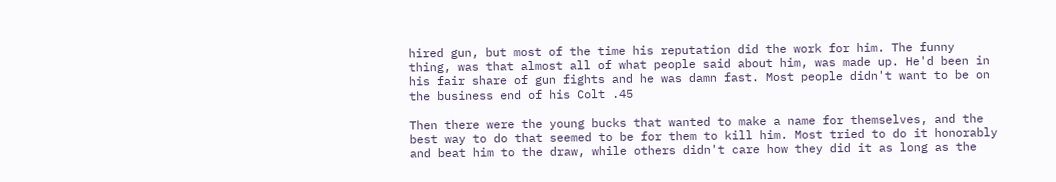hired gun, but most of the time his reputation did the work for him. The funny thing, was that almost all of what people said about him, was made up. He'd been in his fair share of gun fights and he was damn fast. Most people didn't want to be on the business end of his Colt .45

Then there were the young bucks that wanted to make a name for themselves, and the best way to do that seemed to be for them to kill him. Most tried to do it honorably and beat him to the draw, while others didn't care how they did it as long as the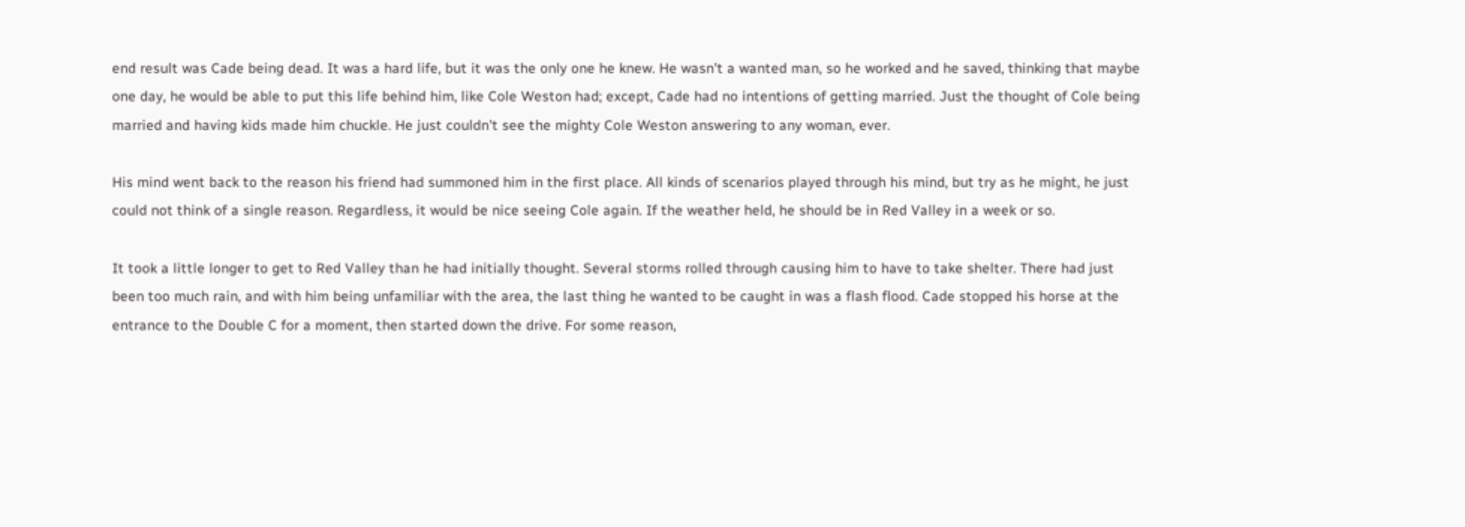end result was Cade being dead. It was a hard life, but it was the only one he knew. He wasn't a wanted man, so he worked and he saved, thinking that maybe one day, he would be able to put this life behind him, like Cole Weston had; except, Cade had no intentions of getting married. Just the thought of Cole being married and having kids made him chuckle. He just couldn't see the mighty Cole Weston answering to any woman, ever.

His mind went back to the reason his friend had summoned him in the first place. All kinds of scenarios played through his mind, but try as he might, he just could not think of a single reason. Regardless, it would be nice seeing Cole again. If the weather held, he should be in Red Valley in a week or so.

It took a little longer to get to Red Valley than he had initially thought. Several storms rolled through causing him to have to take shelter. There had just been too much rain, and with him being unfamiliar with the area, the last thing he wanted to be caught in was a flash flood. Cade stopped his horse at the entrance to the Double C for a moment, then started down the drive. For some reason,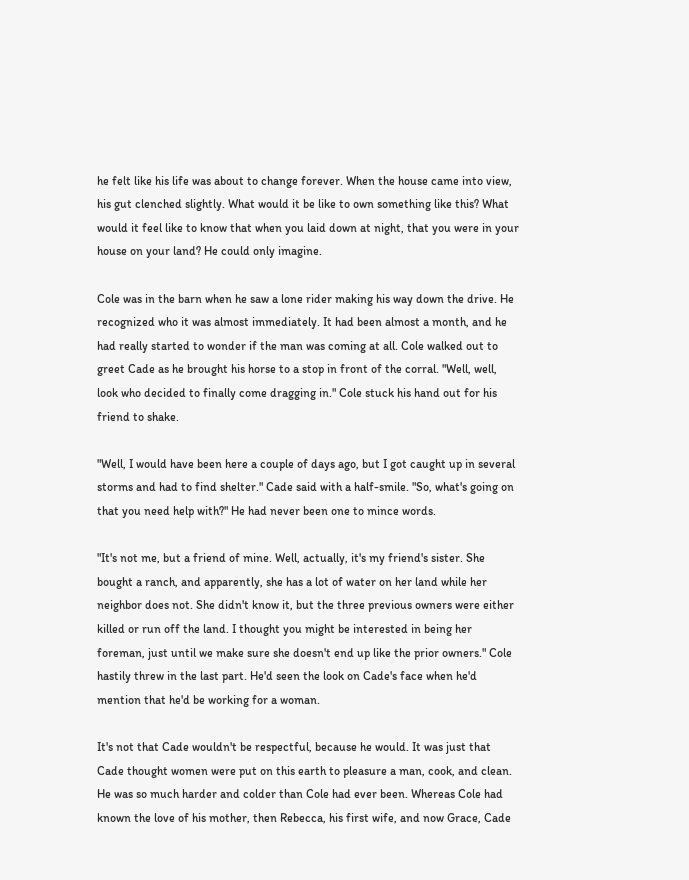he felt like his life was about to change forever. When the house came into view, his gut clenched slightly. What would it be like to own something like this? What would it feel like to know that when you laid down at night, that you were in your house on your land? He could only imagine.

Cole was in the barn when he saw a lone rider making his way down the drive. He recognized who it was almost immediately. It had been almost a month, and he had really started to wonder if the man was coming at all. Cole walked out to greet Cade as he brought his horse to a stop in front of the corral. "Well, well, look who decided to finally come dragging in." Cole stuck his hand out for his friend to shake.

"Well, I would have been here a couple of days ago, but I got caught up in several storms and had to find shelter." Cade said with a half-smile. "So, what's going on that you need help with?" He had never been one to mince words.

"It's not me, but a friend of mine. Well, actually, it's my friend's sister. She bought a ranch, and apparently, she has a lot of water on her land while her neighbor does not. She didn't know it, but the three previous owners were either killed or run off the land. I thought you might be interested in being her foreman, just until we make sure she doesn't end up like the prior owners." Cole hastily threw in the last part. He'd seen the look on Cade's face when he'd mention that he'd be working for a woman.

It's not that Cade wouldn't be respectful, because he would. It was just that Cade thought women were put on this earth to pleasure a man, cook, and clean. He was so much harder and colder than Cole had ever been. Whereas Cole had known the love of his mother, then Rebecca, his first wife, and now Grace, Cade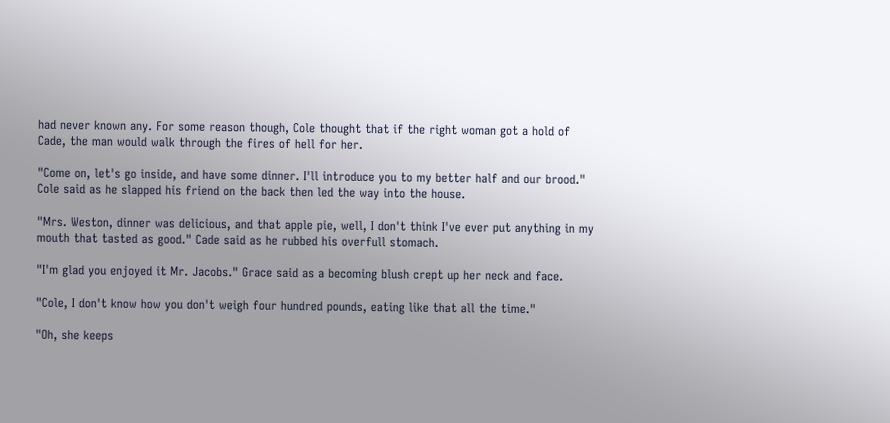had never known any. For some reason though, Cole thought that if the right woman got a hold of Cade, the man would walk through the fires of hell for her.

"Come on, let's go inside, and have some dinner. I'll introduce you to my better half and our brood." Cole said as he slapped his friend on the back then led the way into the house.

"Mrs. Weston, dinner was delicious, and that apple pie, well, I don't think I've ever put anything in my mouth that tasted as good." Cade said as he rubbed his overfull stomach.

"I'm glad you enjoyed it Mr. Jacobs." Grace said as a becoming blush crept up her neck and face.

"Cole, I don't know how you don't weigh four hundred pounds, eating like that all the time."

"Oh, she keeps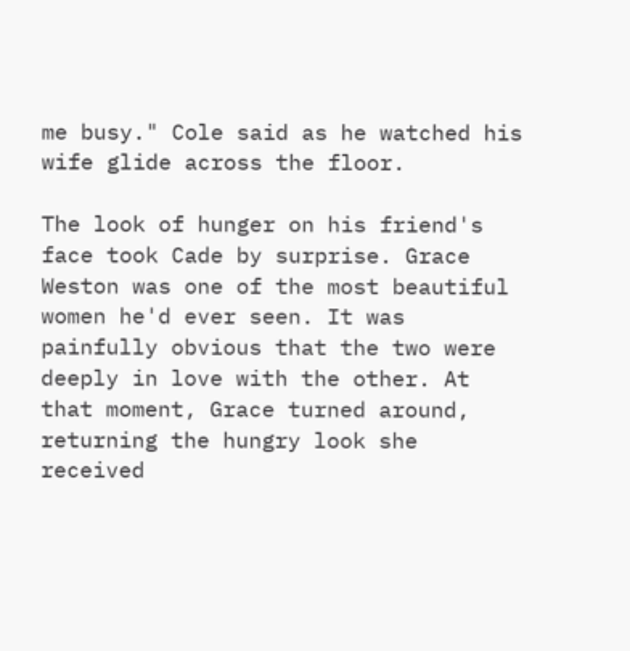me busy." Cole said as he watched his wife glide across the floor.

The look of hunger on his friend's face took Cade by surprise. Grace Weston was one of the most beautiful women he'd ever seen. It was painfully obvious that the two were deeply in love with the other. At that moment, Grace turned around, returning the hungry look she received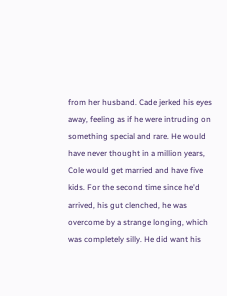from her husband. Cade jerked his eyes away, feeling as if he were intruding on something special and rare. He would have never thought in a million years, Cole would get married and have five kids. For the second time since he'd arrived, his gut clenched, he was overcome by a strange longing, which was completely silly. He did want his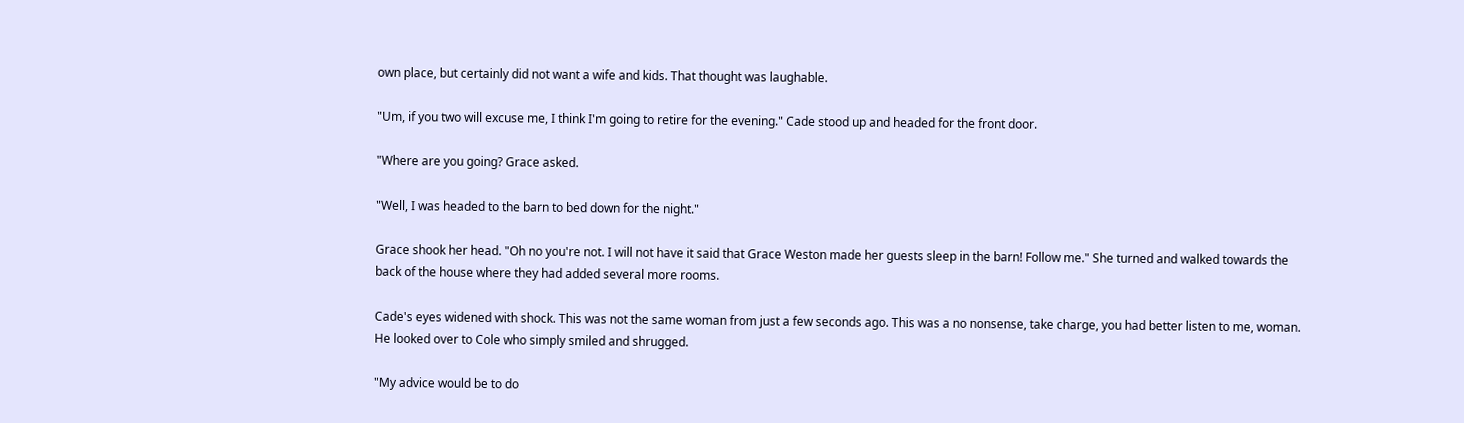own place, but certainly did not want a wife and kids. That thought was laughable.

"Um, if you two will excuse me, I think I'm going to retire for the evening." Cade stood up and headed for the front door.

"Where are you going? Grace asked.

"Well, I was headed to the barn to bed down for the night."

Grace shook her head. "Oh no you're not. I will not have it said that Grace Weston made her guests sleep in the barn! Follow me." She turned and walked towards the back of the house where they had added several more rooms.

Cade's eyes widened with shock. This was not the same woman from just a few seconds ago. This was a no nonsense, take charge, you had better listen to me, woman. He looked over to Cole who simply smiled and shrugged.

"My advice would be to do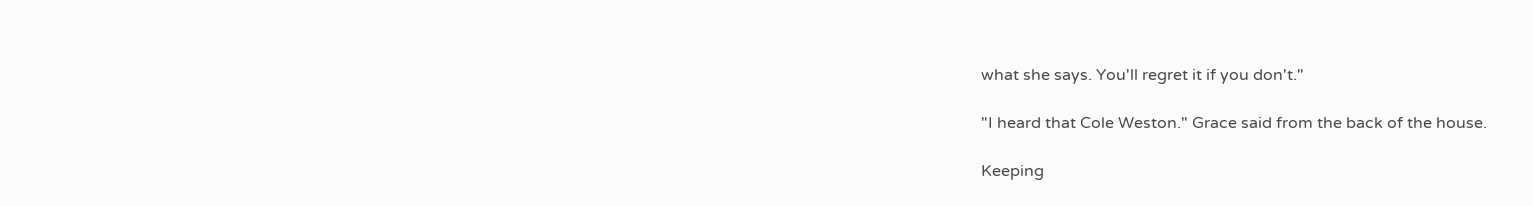what she says. You'll regret it if you don't."

"I heard that Cole Weston." Grace said from the back of the house.

Keeping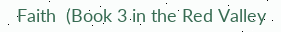Faith  (Book 3 in the Red Valley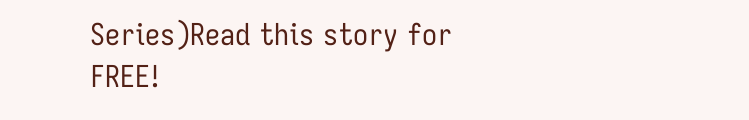Series)Read this story for FREE!